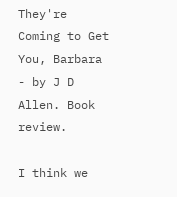They're Coming to Get You, Barbara - by J D Allen. Book review.

I think we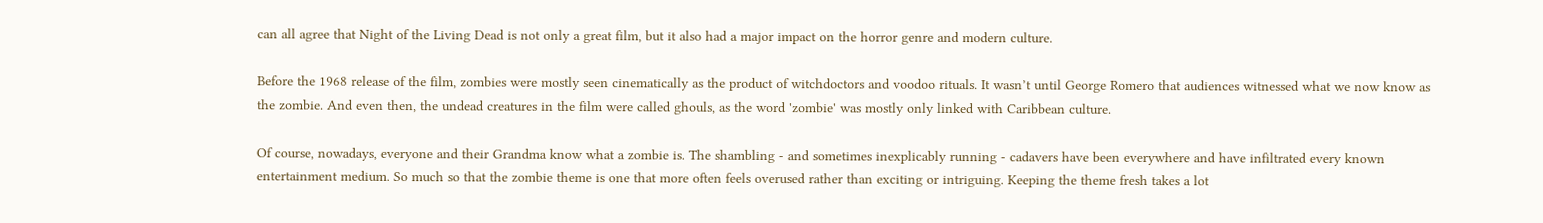can all agree that Night of the Living Dead is not only a great film, but it also had a major impact on the horror genre and modern culture.

Before the 1968 release of the film, zombies were mostly seen cinematically as the product of witchdoctors and voodoo rituals. It wasn’t until George Romero that audiences witnessed what we now know as the zombie. And even then, the undead creatures in the film were called ghouls, as the word 'zombie' was mostly only linked with Caribbean culture.

Of course, nowadays, everyone and their Grandma know what a zombie is. The shambling - and sometimes inexplicably running - cadavers have been everywhere and have infiltrated every known entertainment medium. So much so that the zombie theme is one that more often feels overused rather than exciting or intriguing. Keeping the theme fresh takes a lot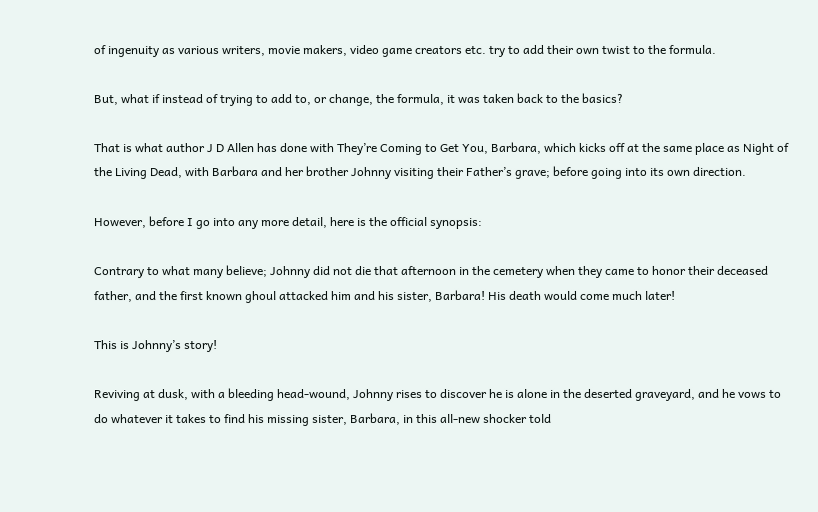of ingenuity as various writers, movie makers, video game creators etc. try to add their own twist to the formula.

But, what if instead of trying to add to, or change, the formula, it was taken back to the basics?

That is what author J D Allen has done with They’re Coming to Get You, Barbara, which kicks off at the same place as Night of the Living Dead, with Barbara and her brother Johnny visiting their Father’s grave; before going into its own direction.

However, before I go into any more detail, here is the official synopsis:

Contrary to what many believe; Johnny did not die that afternoon in the cemetery when they came to honor their deceased father, and the first known ghoul attacked him and his sister, Barbara! His death would come much later!

This is Johnny’s story!

Reviving at dusk, with a bleeding head-wound, Johnny rises to discover he is alone in the deserted graveyard, and he vows to do whatever it takes to find his missing sister, Barbara, in this all-new shocker told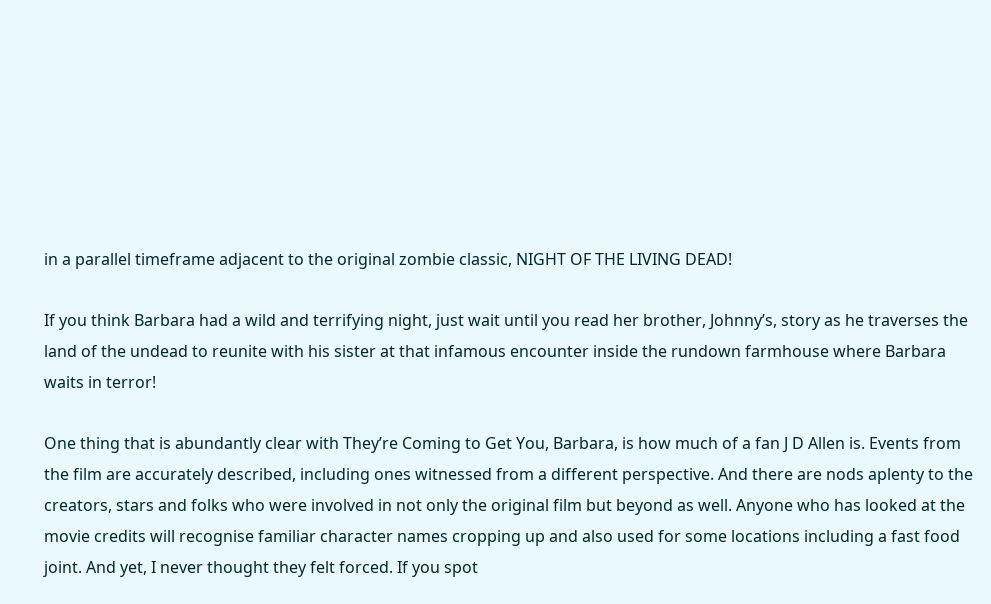in a parallel timeframe adjacent to the original zombie classic, NIGHT OF THE LIVING DEAD!

If you think Barbara had a wild and terrifying night, just wait until you read her brother, Johnny’s, story as he traverses the land of the undead to reunite with his sister at that infamous encounter inside the rundown farmhouse where Barbara waits in terror!

One thing that is abundantly clear with They’re Coming to Get You, Barbara, is how much of a fan J D Allen is. Events from the film are accurately described, including ones witnessed from a different perspective. And there are nods aplenty to the creators, stars and folks who were involved in not only the original film but beyond as well. Anyone who has looked at the movie credits will recognise familiar character names cropping up and also used for some locations including a fast food joint. And yet, I never thought they felt forced. If you spot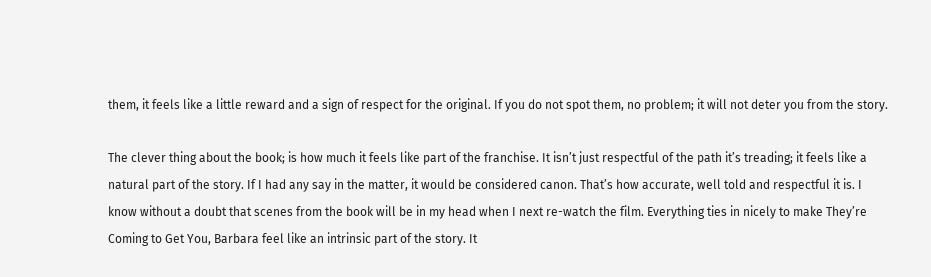them, it feels like a little reward and a sign of respect for the original. If you do not spot them, no problem; it will not deter you from the story.

The clever thing about the book; is how much it feels like part of the franchise. It isn’t just respectful of the path it’s treading; it feels like a natural part of the story. If I had any say in the matter, it would be considered canon. That’s how accurate, well told and respectful it is. I know without a doubt that scenes from the book will be in my head when I next re-watch the film. Everything ties in nicely to make They’re Coming to Get You, Barbara feel like an intrinsic part of the story. It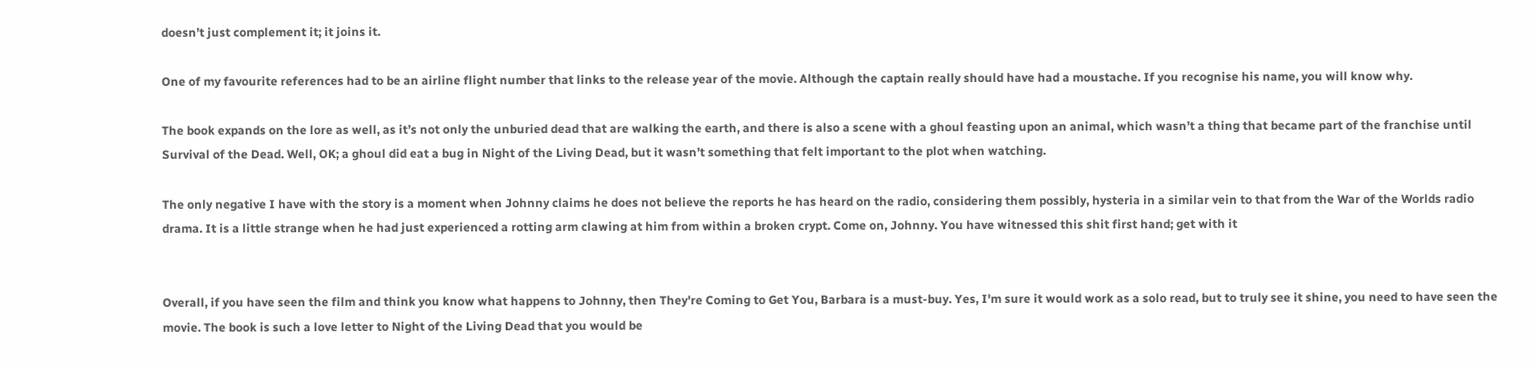doesn’t just complement it; it joins it.

One of my favourite references had to be an airline flight number that links to the release year of the movie. Although the captain really should have had a moustache. If you recognise his name, you will know why.

The book expands on the lore as well, as it’s not only the unburied dead that are walking the earth, and there is also a scene with a ghoul feasting upon an animal, which wasn’t a thing that became part of the franchise until Survival of the Dead. Well, OK; a ghoul did eat a bug in Night of the Living Dead, but it wasn’t something that felt important to the plot when watching.

The only negative I have with the story is a moment when Johnny claims he does not believe the reports he has heard on the radio, considering them possibly, hysteria in a similar vein to that from the War of the Worlds radio drama. It is a little strange when he had just experienced a rotting arm clawing at him from within a broken crypt. Come on, Johnny. You have witnessed this shit first hand; get with it


Overall, if you have seen the film and think you know what happens to Johnny, then They're Coming to Get You, Barbara is a must-buy. Yes, I'm sure it would work as a solo read, but to truly see it shine, you need to have seen the movie. The book is such a love letter to Night of the Living Dead that you would be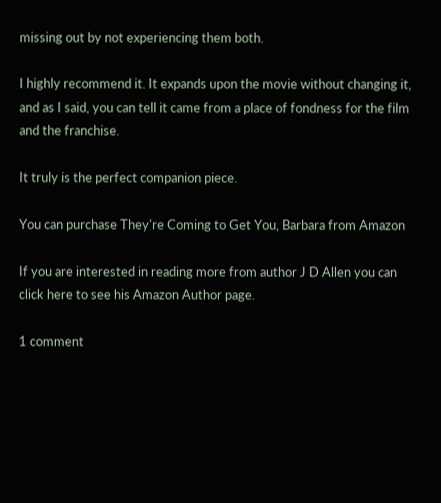missing out by not experiencing them both.

I highly recommend it. It expands upon the movie without changing it, and as I said, you can tell it came from a place of fondness for the film and the franchise.

It truly is the perfect companion piece.

You can purchase They're Coming to Get You, Barbara from Amazon

If you are interested in reading more from author J D Allen you can click here to see his Amazon Author page.

1 comment